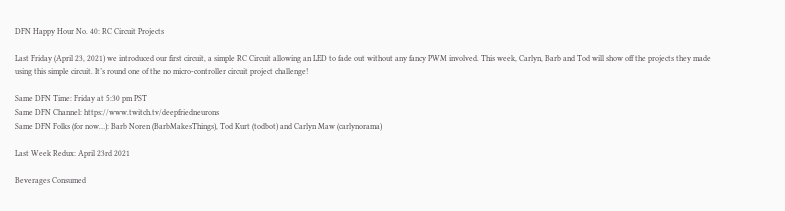DFN Happy Hour No. 40: RC Circuit Projects

Last Friday (April 23, 2021) we introduced our first circuit, a simple RC Circuit allowing an LED to fade out without any fancy PWM involved. This week, Carlyn, Barb and Tod will show off the projects they made using this simple circuit. It’s round one of the no micro-controller circuit project challenge!

Same DFN Time: Friday at 5:30 pm PST
Same DFN Channel: https://www.twitch.tv/deepfriedneurons
Same DFN Folks (for now…): Barb Noren (BarbMakesThings), Tod Kurt (todbot) and Carlyn Maw (carlynorama)

Last Week Redux: April 23rd 2021

Beverages Consumed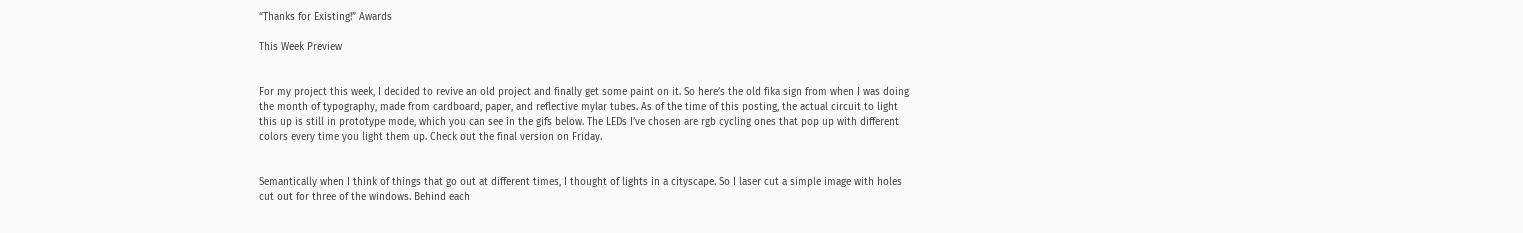“Thanks for Existing!” Awards

This Week Preview


For my project this week, I decided to revive an old project and finally get some paint on it. So here’s the old fika sign from when I was doing the month of typography, made from cardboard, paper, and reflective mylar tubes. As of the time of this posting, the actual circuit to light this up is still in prototype mode, which you can see in the gifs below. The LEDs I’ve chosen are rgb cycling ones that pop up with different colors every time you light them up. Check out the final version on Friday.


Semantically when I think of things that go out at different times, I thought of lights in a cityscape. So I laser cut a simple image with holes cut out for three of the windows. Behind each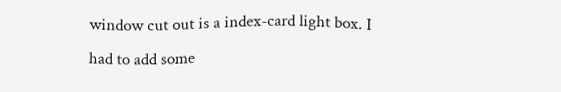window cut out is a index-card light box. I had to add some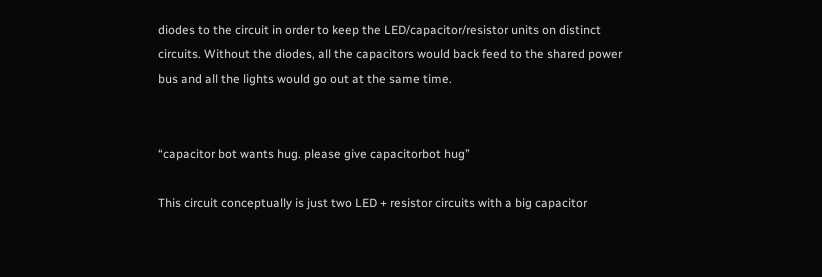diodes to the circuit in order to keep the LED/capacitor/resistor units on distinct circuits. Without the diodes, all the capacitors would back feed to the shared power bus and all the lights would go out at the same time.


“capacitor bot wants hug. please give capacitorbot hug”

This circuit conceptually is just two LED + resistor circuits with a big capacitor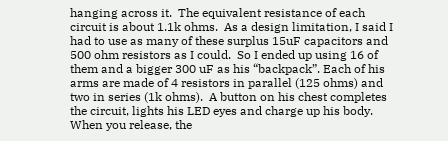hanging across it.  The equivalent resistance of each circuit is about 1.1k ohms.  As a design limitation, I said I had to use as many of these surplus 15uF capacitors and 500 ohm resistors as I could.  So I ended up using 16 of them and a bigger 300 uF as his “backpack”. Each of his arms are made of 4 resistors in parallel (125 ohms) and two in series (1k ohms).  A button on his chest completes the circuit, lights his LED eyes and charge up his body.  When you release, the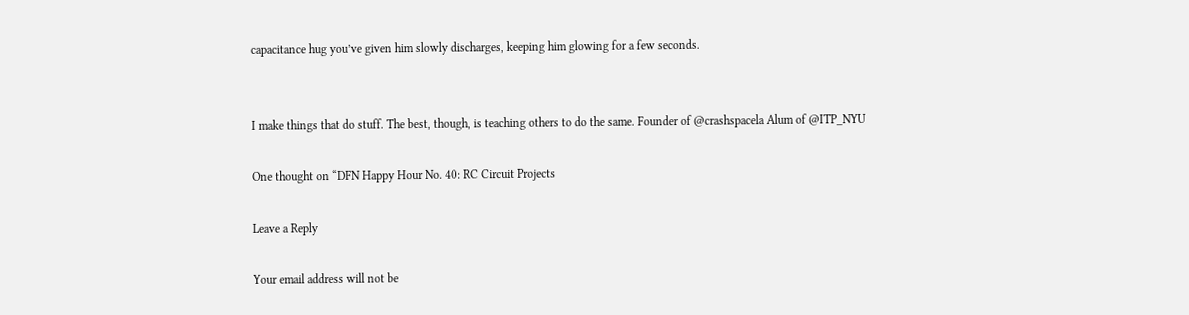capacitance hug you’ve given him slowly discharges, keeping him glowing for a few seconds.


I make things that do stuff. The best, though, is teaching others to do the same. Founder of @crashspacela Alum of @ITP_NYU

One thought on “DFN Happy Hour No. 40: RC Circuit Projects

Leave a Reply

Your email address will not be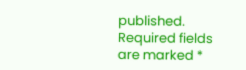published. Required fields are marked *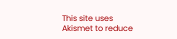This site uses Akismet to reduce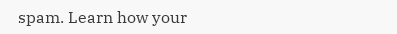spam. Learn how your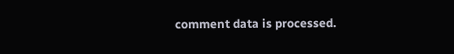comment data is processed.